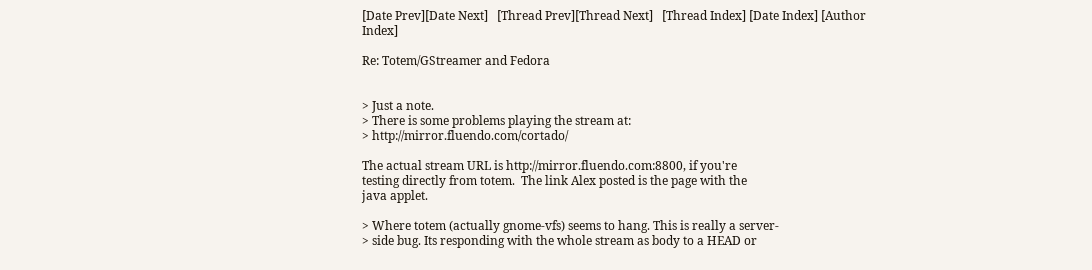[Date Prev][Date Next]   [Thread Prev][Thread Next]   [Thread Index] [Date Index] [Author Index]

Re: Totem/GStreamer and Fedora


> Just a note.
> There is some problems playing the stream at:
> http://mirror.fluendo.com/cortado/

The actual stream URL is http://mirror.fluendo.com:8800, if you're
testing directly from totem.  The link Alex posted is the page with the
java applet.

> Where totem (actually gnome-vfs) seems to hang. This is really a server-
> side bug. Its responding with the whole stream as body to a HEAD or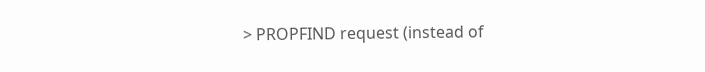> PROPFIND request (instead of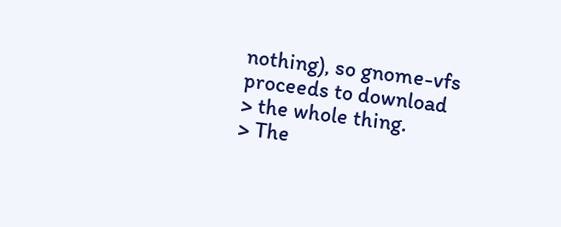nothing), so gnome-vfs proceeds to download
> the whole thing.
> The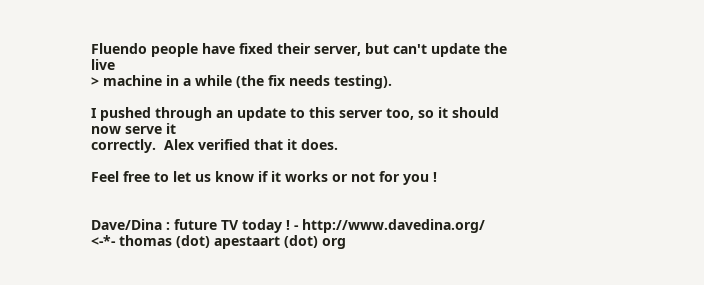Fluendo people have fixed their server, but can't update the live
> machine in a while (the fix needs testing).

I pushed through an update to this server too, so it should now serve it
correctly.  Alex verified that it does.

Feel free to let us know if it works or not for you !


Dave/Dina : future TV today ! - http://www.davedina.org/
<-*- thomas (dot) apestaart (dot) org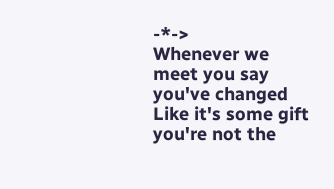-*->
Whenever we meet you say you've changed
Like it's some gift you're not the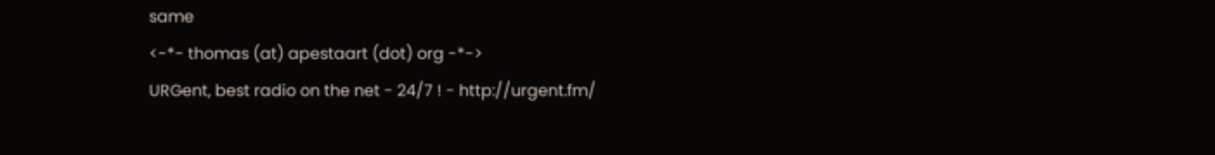same
<-*- thomas (at) apestaart (dot) org -*->
URGent, best radio on the net - 24/7 ! - http://urgent.fm/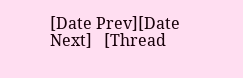[Date Prev][Date Next]   [Thread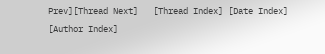Prev][Thread Next]   [Thread Index] [Date Index] [Author Index]